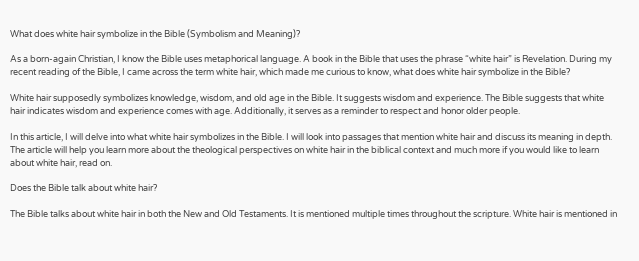What does white hair symbolize in the Bible (Symbolism and Meaning)?

As a born-again Christian, I know the Bible uses metaphorical language. A book in the Bible that uses the phrase “white hair” is Revelation. During my recent reading of the Bible, I came across the term white hair, which made me curious to know, what does white hair symbolize in the Bible?

White hair supposedly symbolizes knowledge, wisdom, and old age in the Bible. It suggests wisdom and experience. The Bible suggests that white hair indicates wisdom and experience comes with age. Additionally, it serves as a reminder to respect and honor older people.

In this article, I will delve into what white hair symbolizes in the Bible. I will look into passages that mention white hair and discuss its meaning in depth. The article will help you learn more about the theological perspectives on white hair in the biblical context and much more if you would like to learn about white hair, read on.

Does the Bible talk about white hair?

The Bible talks about white hair in both the New and Old Testaments. It is mentioned multiple times throughout the scripture. White hair is mentioned in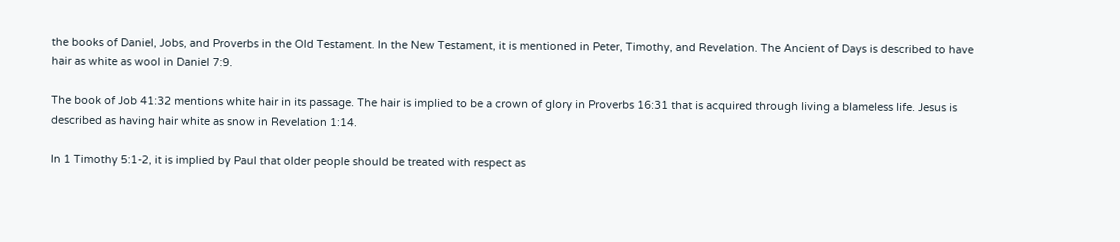the books of Daniel, Jobs, and Proverbs in the Old Testament. In the New Testament, it is mentioned in Peter, Timothy, and Revelation. The Ancient of Days is described to have hair as white as wool in Daniel 7:9.

The book of Job 41:32 mentions white hair in its passage. The hair is implied to be a crown of glory in Proverbs 16:31 that is acquired through living a blameless life. Jesus is described as having hair white as snow in Revelation 1:14.

In 1 Timothy 5:1-2, it is implied by Paul that older people should be treated with respect as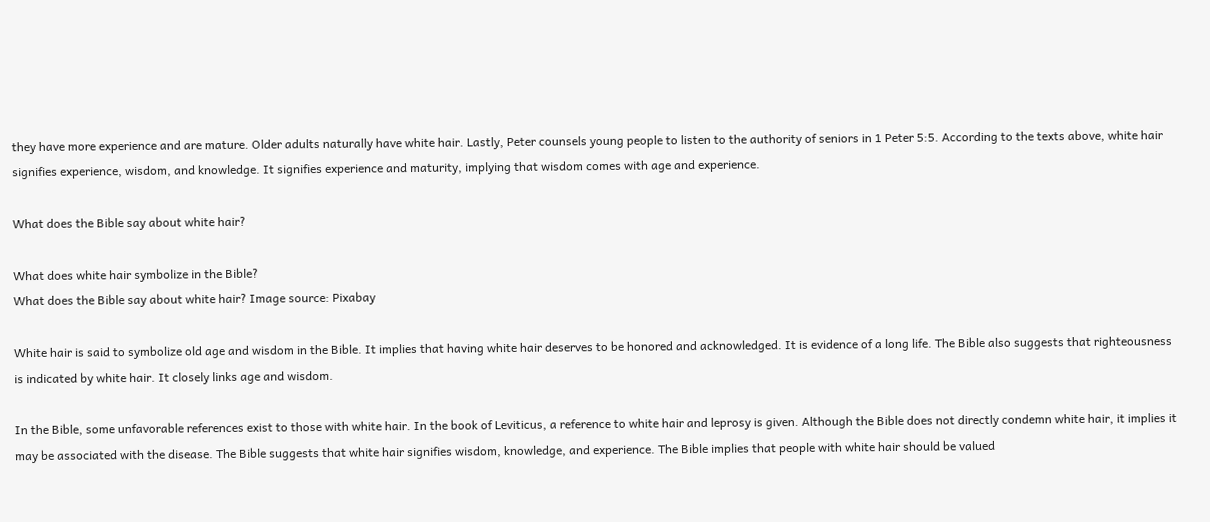they have more experience and are mature. Older adults naturally have white hair. Lastly, Peter counsels young people to listen to the authority of seniors in 1 Peter 5:5. According to the texts above, white hair signifies experience, wisdom, and knowledge. It signifies experience and maturity, implying that wisdom comes with age and experience.

What does the Bible say about white hair?

What does white hair symbolize in the Bible?
What does the Bible say about white hair? Image source: Pixabay

White hair is said to symbolize old age and wisdom in the Bible. It implies that having white hair deserves to be honored and acknowledged. It is evidence of a long life. The Bible also suggests that righteousness is indicated by white hair. It closely links age and wisdom.

In the Bible, some unfavorable references exist to those with white hair. In the book of Leviticus, a reference to white hair and leprosy is given. Although the Bible does not directly condemn white hair, it implies it may be associated with the disease. The Bible suggests that white hair signifies wisdom, knowledge, and experience. The Bible implies that people with white hair should be valued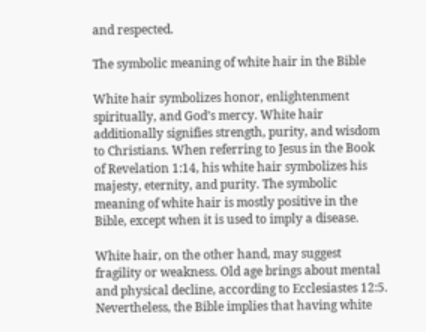and respected.

The symbolic meaning of white hair in the Bible

White hair symbolizes honor, enlightenment spiritually, and God’s mercy. White hair additionally signifies strength, purity, and wisdom to Christians. When referring to Jesus in the Book of Revelation 1:14, his white hair symbolizes his majesty, eternity, and purity. The symbolic meaning of white hair is mostly positive in the Bible, except when it is used to imply a disease.

White hair, on the other hand, may suggest fragility or weakness. Old age brings about mental and physical decline, according to Ecclesiastes 12:5. Nevertheless, the Bible implies that having white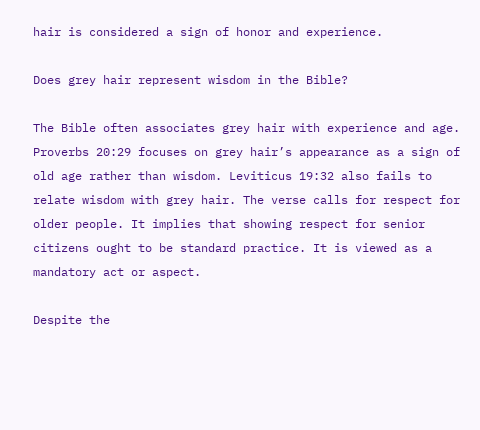hair is considered a sign of honor and experience.

Does grey hair represent wisdom in the Bible?

The Bible often associates grey hair with experience and age. Proverbs 20:29 focuses on grey hair’s appearance as a sign of old age rather than wisdom. Leviticus 19:32 also fails to relate wisdom with grey hair. The verse calls for respect for older people. It implies that showing respect for senior citizens ought to be standard practice. It is viewed as a mandatory act or aspect.

Despite the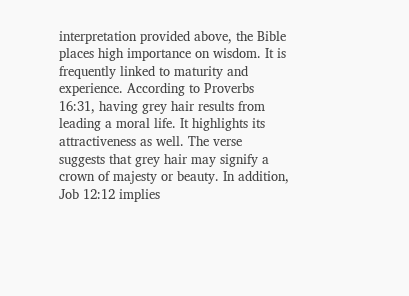interpretation provided above, the Bible places high importance on wisdom. It is frequently linked to maturity and experience. According to Proverbs 16:31, having grey hair results from leading a moral life. It highlights its attractiveness as well. The verse suggests that grey hair may signify a crown of majesty or beauty. In addition, Job 12:12 implies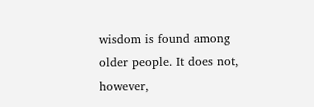wisdom is found among older people. It does not, however,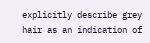explicitly describe grey hair as an indication of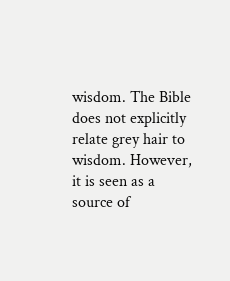wisdom. The Bible does not explicitly relate grey hair to wisdom. However, it is seen as a source of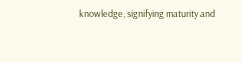knowledge, signifying maturity and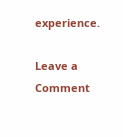experience.

Leave a Comment